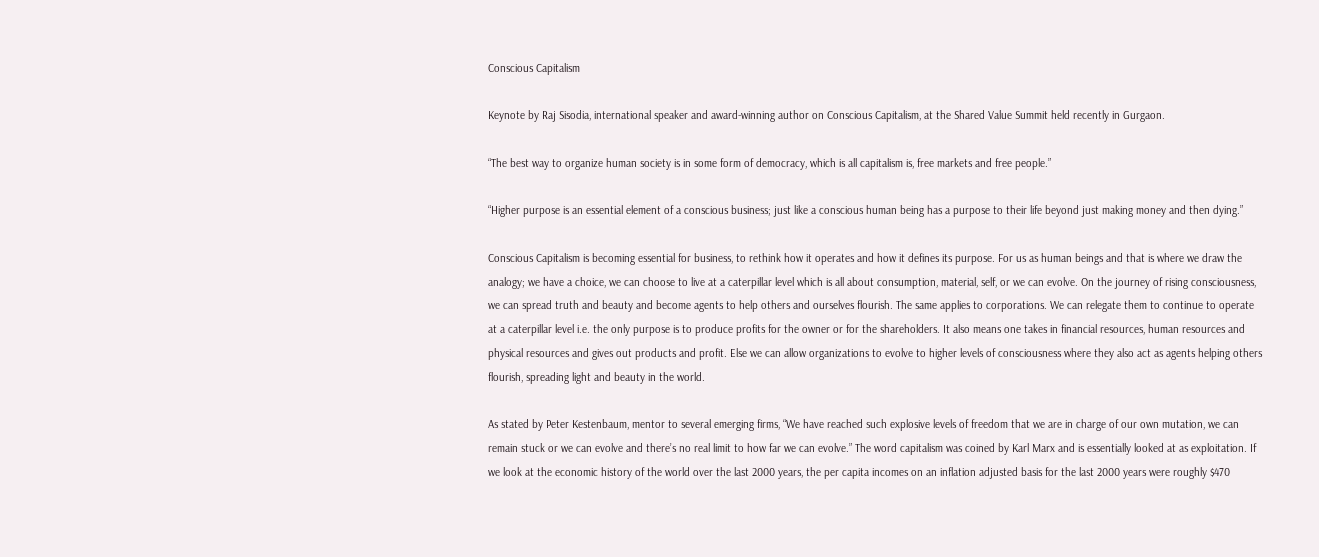Conscious Capitalism

Keynote by Raj Sisodia, international speaker and award-winning author on Conscious Capitalism, at the Shared Value Summit held recently in Gurgaon.

“The best way to organize human society is in some form of democracy, which is all capitalism is, free markets and free people.”

“Higher purpose is an essential element of a conscious business; just like a conscious human being has a purpose to their life beyond just making money and then dying.”

Conscious Capitalism is becoming essential for business, to rethink how it operates and how it defines its purpose. For us as human beings and that is where we draw the analogy; we have a choice, we can choose to live at a caterpillar level which is all about consumption, material, self, or we can evolve. On the journey of rising consciousness, we can spread truth and beauty and become agents to help others and ourselves flourish. The same applies to corporations. We can relegate them to continue to operate at a caterpillar level i.e. the only purpose is to produce profits for the owner or for the shareholders. It also means one takes in financial resources, human resources and physical resources and gives out products and profit. Else we can allow organizations to evolve to higher levels of consciousness where they also act as agents helping others flourish, spreading light and beauty in the world.

As stated by Peter Kestenbaum, mentor to several emerging firms, “We have reached such explosive levels of freedom that we are in charge of our own mutation, we can remain stuck or we can evolve and there’s no real limit to how far we can evolve.” The word capitalism was coined by Karl Marx and is essentially looked at as exploitation. If we look at the economic history of the world over the last 2000 years, the per capita incomes on an inflation adjusted basis for the last 2000 years were roughly $470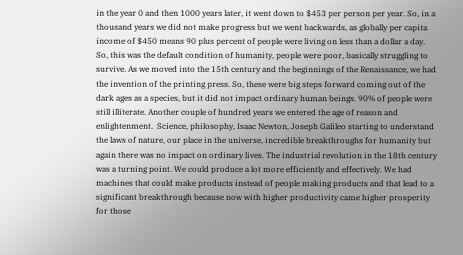in the year 0 and then 1000 years later, it went down to $453 per person per year. So, in a thousand years we did not make progress but we went backwards, as globally per capita income of $450 means 90 plus percent of people were living on less than a dollar a day.  So, this was the default condition of humanity, people were poor, basically struggling to survive. As we moved into the 15th century and the beginnings of the Renaissance, we had the invention of the printing press. So, these were big steps forward coming out of the dark ages as a species, but it did not impact ordinary human beings. 90% of people were still illiterate. Another couple of hundred years we entered the age of reason and enlightenment.  Science, philosophy, Isaac Newton, Joseph Galileo starting to understand the laws of nature, our place in the universe, incredible breakthroughs for humanity but again there was no impact on ordinary lives. The industrial revolution in the 18th century was a turning point. We could produce a lot more efficiently and effectively. We had machines that could make products instead of people making products and that lead to a significant breakthrough because now with higher productivity came higher prosperity for those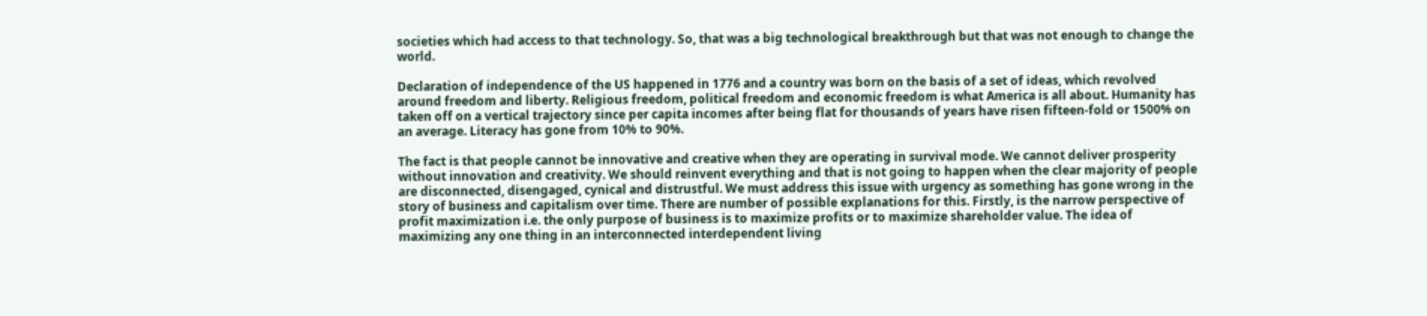societies which had access to that technology. So, that was a big technological breakthrough but that was not enough to change the world.

Declaration of independence of the US happened in 1776 and a country was born on the basis of a set of ideas, which revolved around freedom and liberty. Religious freedom, political freedom and economic freedom is what America is all about. Humanity has taken off on a vertical trajectory since per capita incomes after being flat for thousands of years have risen fifteen-fold or 1500% on an average. Literacy has gone from 10% to 90%.

The fact is that people cannot be innovative and creative when they are operating in survival mode. We cannot deliver prosperity without innovation and creativity. We should reinvent everything and that is not going to happen when the clear majority of people are disconnected, disengaged, cynical and distrustful. We must address this issue with urgency as something has gone wrong in the story of business and capitalism over time. There are number of possible explanations for this. Firstly, is the narrow perspective of profit maximization i.e. the only purpose of business is to maximize profits or to maximize shareholder value. The idea of maximizing any one thing in an interconnected interdependent living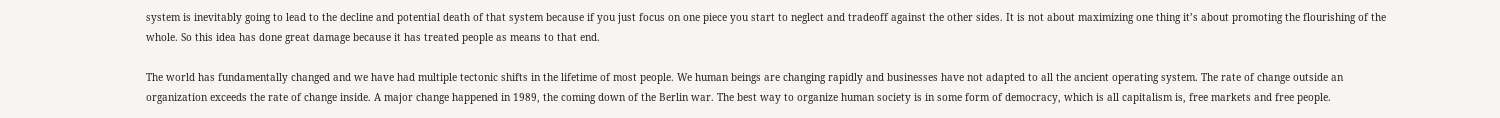system is inevitably going to lead to the decline and potential death of that system because if you just focus on one piece you start to neglect and tradeoff against the other sides. It is not about maximizing one thing it’s about promoting the flourishing of the whole. So this idea has done great damage because it has treated people as means to that end.

The world has fundamentally changed and we have had multiple tectonic shifts in the lifetime of most people. We human beings are changing rapidly and businesses have not adapted to all the ancient operating system. The rate of change outside an organization exceeds the rate of change inside. A major change happened in 1989, the coming down of the Berlin war. The best way to organize human society is in some form of democracy, which is all capitalism is, free markets and free people.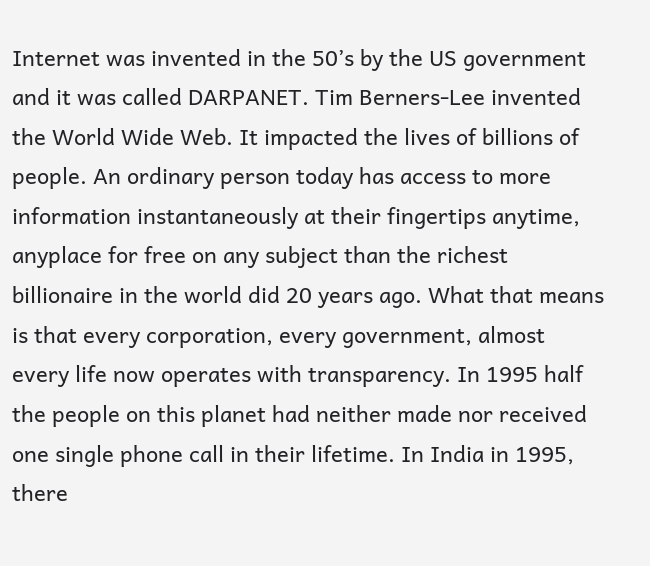Internet was invented in the 50’s by the US government and it was called DARPANET. Tim Berners-Lee invented the World Wide Web. It impacted the lives of billions of people. An ordinary person today has access to more information instantaneously at their fingertips anytime, anyplace for free on any subject than the richest billionaire in the world did 20 years ago. What that means is that every corporation, every government, almost every life now operates with transparency. In 1995 half the people on this planet had neither made nor received one single phone call in their lifetime. In India in 1995, there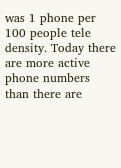was 1 phone per 100 people tele density. Today there are more active phone numbers than there are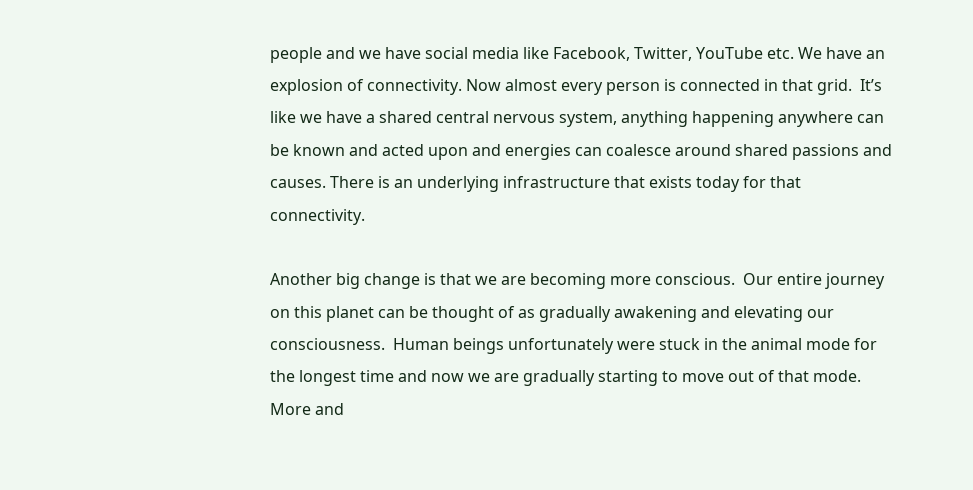people and we have social media like Facebook, Twitter, YouTube etc. We have an explosion of connectivity. Now almost every person is connected in that grid.  It’s like we have a shared central nervous system, anything happening anywhere can be known and acted upon and energies can coalesce around shared passions and causes. There is an underlying infrastructure that exists today for that connectivity.

Another big change is that we are becoming more conscious.  Our entire journey on this planet can be thought of as gradually awakening and elevating our consciousness.  Human beings unfortunately were stuck in the animal mode for the longest time and now we are gradually starting to move out of that mode. More and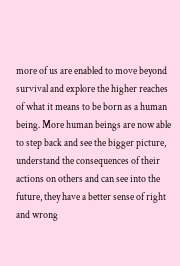more of us are enabled to move beyond survival and explore the higher reaches of what it means to be born as a human being. More human beings are now able to step back and see the bigger picture, understand the consequences of their actions on others and can see into the future, they have a better sense of right and wrong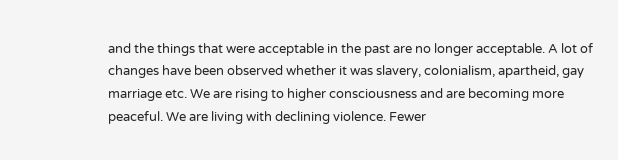and the things that were acceptable in the past are no longer acceptable. A lot of changes have been observed whether it was slavery, colonialism, apartheid, gay marriage etc. We are rising to higher consciousness and are becoming more peaceful. We are living with declining violence. Fewer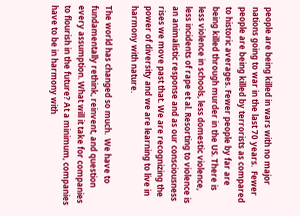people are being killed in wars with no major nations going to war in the last 70 years.  Fewer people are being killed by terrorists as compared to historic averages. Fewer people by far are being killed through murder in the US. There is less violence in schools, less domestic violence, less incidents of rape et al. Resorting to violence is an animalistic response and as our consciousness rises we move past that. We are recognizing the power of diversity and we are learning to live in harmony with nature.

The world has changed so much.  We have to fundamentally rethink, reinvent, and question every assumption. What will it take for companies to flourish in the future? At a minimum, companies have to be in harmony with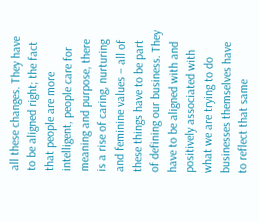all these changes. They have to be aligned right; the fact that people are more intelligent, people care for meaning and purpose, there is a rise of caring, nurturing and feminine values – all of these things have to be part of defining our business. They have to be aligned with and positively associated with what we are trying to do businesses themselves have to reflect that same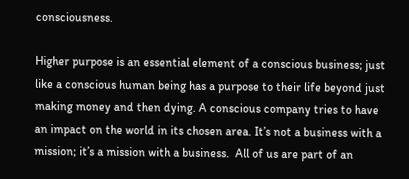consciousness.

Higher purpose is an essential element of a conscious business; just like a conscious human being has a purpose to their life beyond just making money and then dying. A conscious company tries to have an impact on the world in its chosen area. It’s not a business with a mission; it’s a mission with a business.  All of us are part of an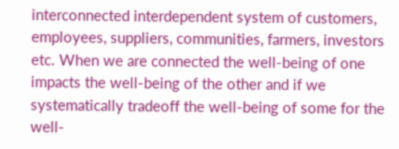interconnected interdependent system of customers, employees, suppliers, communities, farmers, investors etc. When we are connected the well-being of one impacts the well-being of the other and if we systematically tradeoff the well-being of some for the well-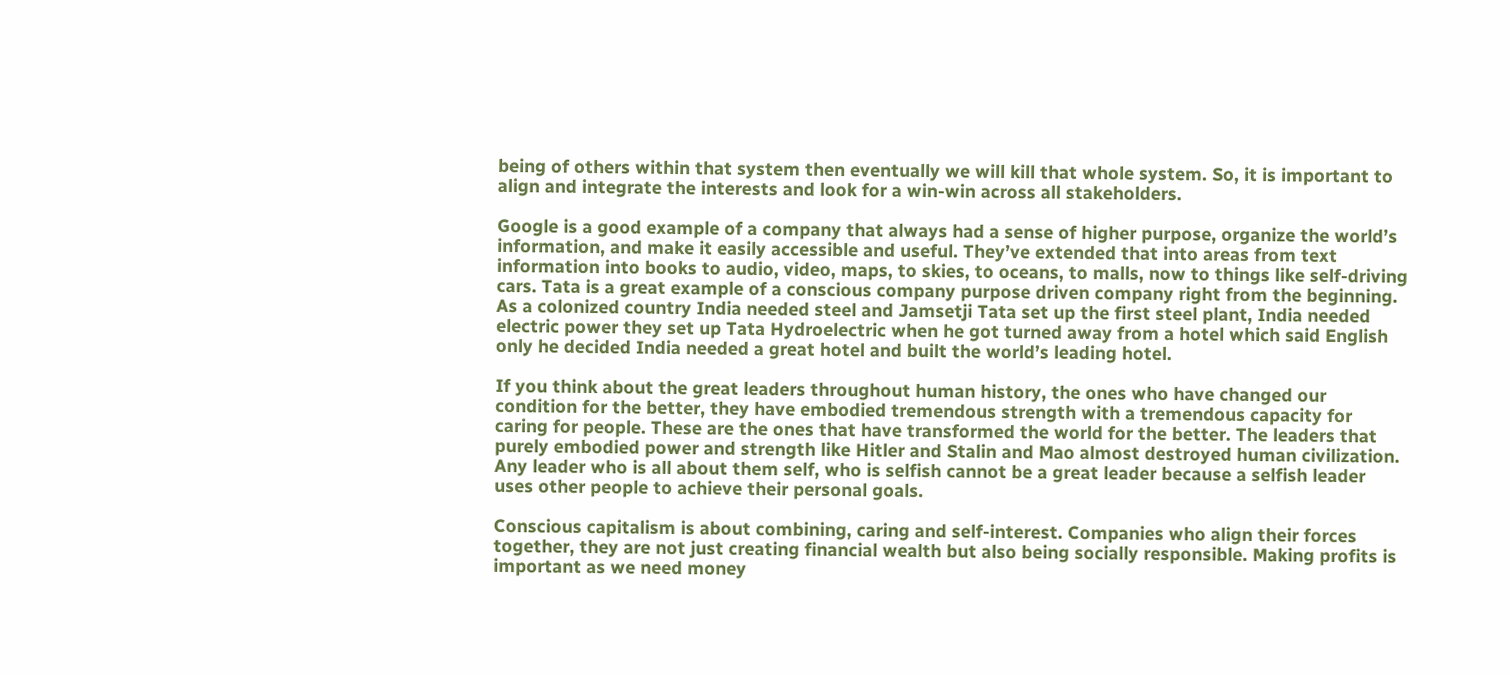being of others within that system then eventually we will kill that whole system. So, it is important to align and integrate the interests and look for a win-win across all stakeholders.

Google is a good example of a company that always had a sense of higher purpose, organize the world’s information, and make it easily accessible and useful. They’ve extended that into areas from text information into books to audio, video, maps, to skies, to oceans, to malls, now to things like self-driving cars. Tata is a great example of a conscious company purpose driven company right from the beginning. As a colonized country India needed steel and Jamsetji Tata set up the first steel plant, India needed electric power they set up Tata Hydroelectric when he got turned away from a hotel which said English only he decided India needed a great hotel and built the world’s leading hotel.

If you think about the great leaders throughout human history, the ones who have changed our condition for the better, they have embodied tremendous strength with a tremendous capacity for caring for people. These are the ones that have transformed the world for the better. The leaders that purely embodied power and strength like Hitler and Stalin and Mao almost destroyed human civilization. Any leader who is all about them self, who is selfish cannot be a great leader because a selfish leader uses other people to achieve their personal goals.

Conscious capitalism is about combining, caring and self-interest. Companies who align their forces together, they are not just creating financial wealth but also being socially responsible. Making profits is important as we need money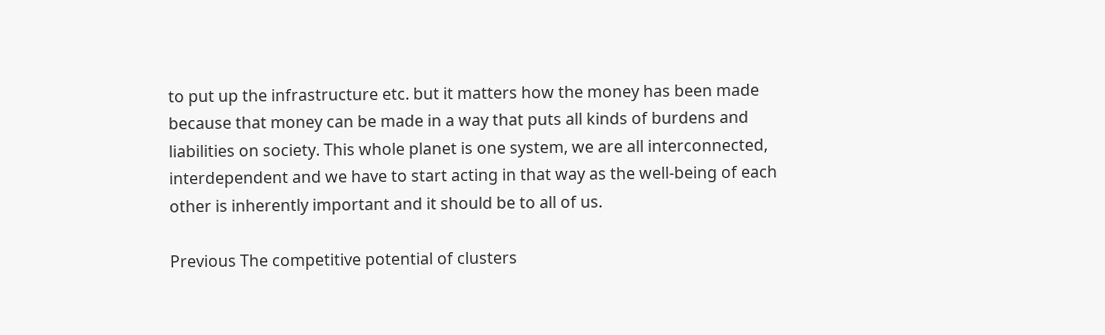to put up the infrastructure etc. but it matters how the money has been made because that money can be made in a way that puts all kinds of burdens and liabilities on society. This whole planet is one system, we are all interconnected, interdependent and we have to start acting in that way as the well-being of each other is inherently important and it should be to all of us.

Previous The competitive potential of clusters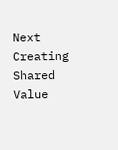Next Creating Shared Value